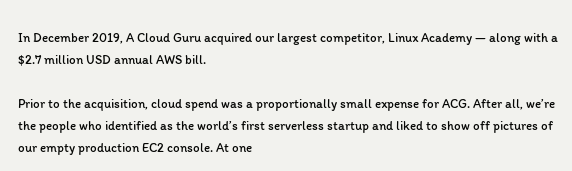In December 2019, A Cloud Guru acquired our largest competitor, Linux Academy — along with a $2.7 million USD annual AWS bill.

Prior to the acquisition, cloud spend was a proportionally small expense for ACG. After all, we’re the people who identified as the world’s first serverless startup and liked to show off pictures of our empty production EC2 console. At one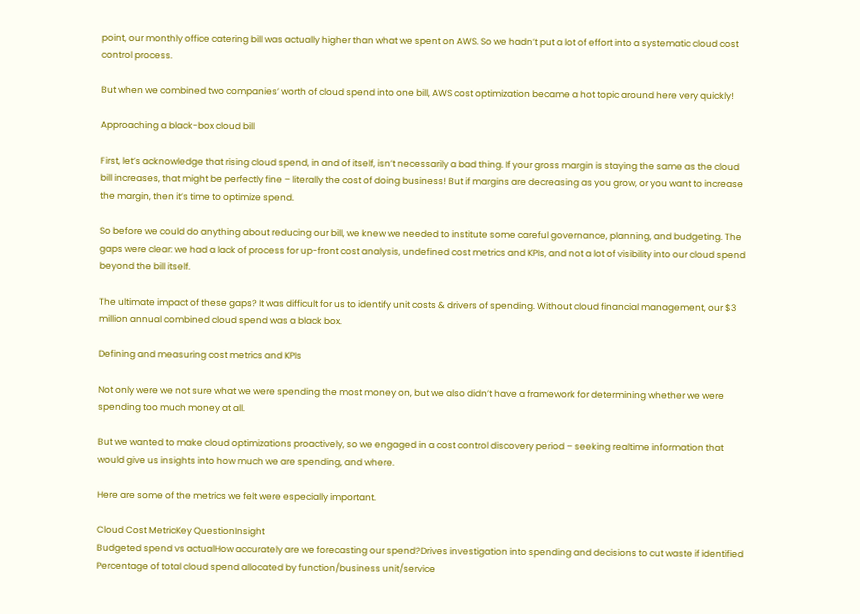point, our monthly office catering bill was actually higher than what we spent on AWS. So we hadn’t put a lot of effort into a systematic cloud cost control process.

But when we combined two companies’ worth of cloud spend into one bill, AWS cost optimization became a hot topic around here very quickly!

Approaching a black-box cloud bill

First, let’s acknowledge that rising cloud spend, in and of itself, isn’t necessarily a bad thing. If your gross margin is staying the same as the cloud bill increases, that might be perfectly fine – literally the cost of doing business! But if margins are decreasing as you grow, or you want to increase the margin, then it’s time to optimize spend.

So before we could do anything about reducing our bill, we knew we needed to institute some careful governance, planning, and budgeting. The gaps were clear: we had a lack of process for up-front cost analysis, undefined cost metrics and KPIs, and not a lot of visibility into our cloud spend beyond the bill itself.

The ultimate impact of these gaps? It was difficult for us to identify unit costs & drivers of spending. Without cloud financial management, our $3 million annual combined cloud spend was a black box.

Defining and measuring cost metrics and KPIs

Not only were we not sure what we were spending the most money on, but we also didn’t have a framework for determining whether we were spending too much money at all.

But we wanted to make cloud optimizations proactively, so we engaged in a cost control discovery period – seeking realtime information that would give us insights into how much we are spending, and where.

Here are some of the metrics we felt were especially important.

Cloud Cost MetricKey QuestionInsight
Budgeted spend vs actualHow accurately are we forecasting our spend?Drives investigation into spending and decisions to cut waste if identified
Percentage of total cloud spend allocated by function/business unit/service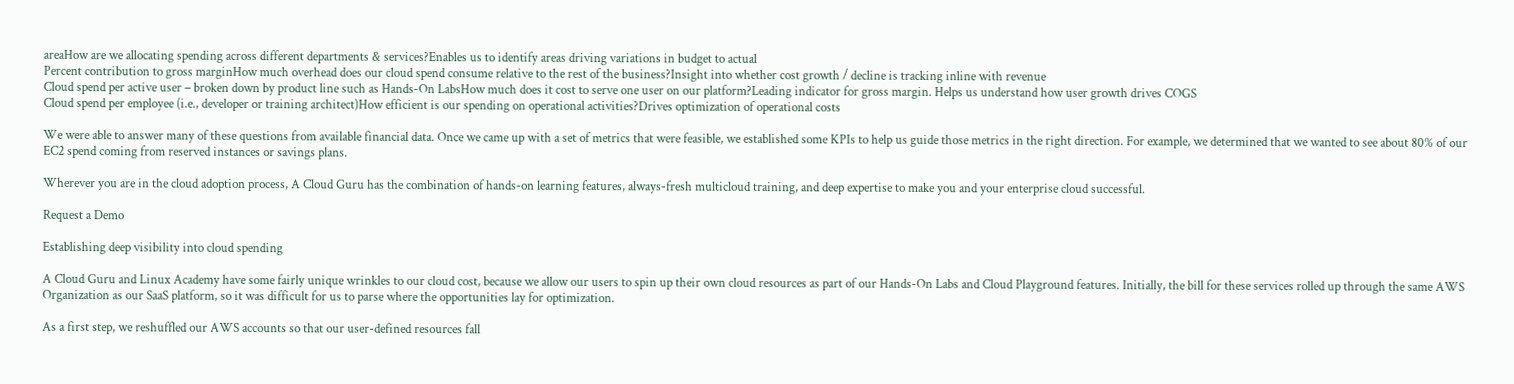areaHow are we allocating spending across different departments & services?Enables us to identify areas driving variations in budget to actual
Percent contribution to gross marginHow much overhead does our cloud spend consume relative to the rest of the business?Insight into whether cost growth / decline is tracking inline with revenue
Cloud spend per active user – broken down by product line such as Hands-On LabsHow much does it cost to serve one user on our platform?Leading indicator for gross margin. Helps us understand how user growth drives COGS
Cloud spend per employee (i.e., developer or training architect)How efficient is our spending on operational activities?Drives optimization of operational costs

We were able to answer many of these questions from available financial data. Once we came up with a set of metrics that were feasible, we established some KPIs to help us guide those metrics in the right direction. For example, we determined that we wanted to see about 80% of our EC2 spend coming from reserved instances or savings plans.

Wherever you are in the cloud adoption process, A Cloud Guru has the combination of hands-on learning features, always-fresh multicloud training, and deep expertise to make you and your enterprise cloud successful.

Request a Demo

Establishing deep visibility into cloud spending

A Cloud Guru and Linux Academy have some fairly unique wrinkles to our cloud cost, because we allow our users to spin up their own cloud resources as part of our Hands-On Labs and Cloud Playground features. Initially, the bill for these services rolled up through the same AWS Organization as our SaaS platform, so it was difficult for us to parse where the opportunities lay for optimization.

As a first step, we reshuffled our AWS accounts so that our user-defined resources fall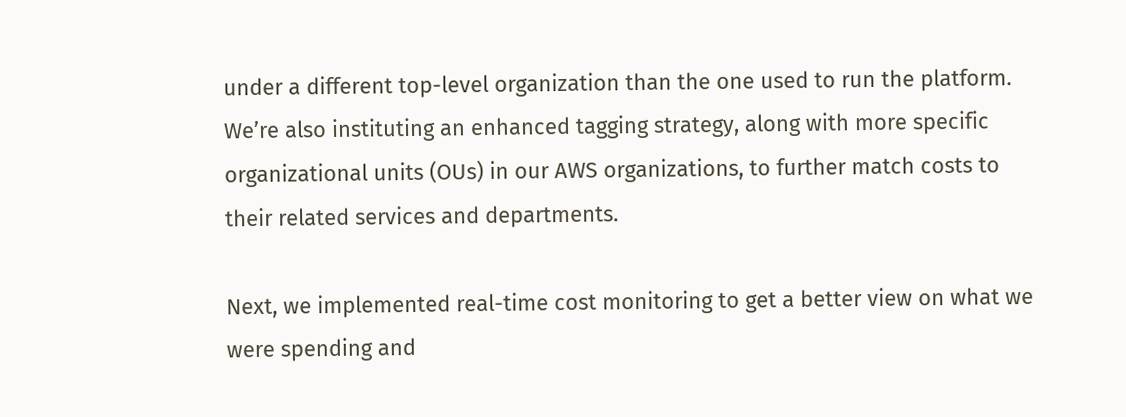under a different top-level organization than the one used to run the platform. We’re also instituting an enhanced tagging strategy, along with more specific organizational units (OUs) in our AWS organizations, to further match costs to their related services and departments.

Next, we implemented real-time cost monitoring to get a better view on what we were spending and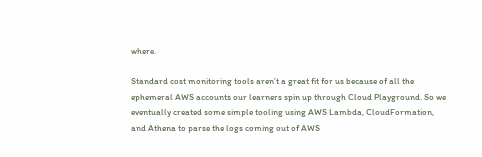where.

Standard cost monitoring tools aren’t a great fit for us because of all the ephemeral AWS accounts our learners spin up through Cloud Playground. So we eventually created some simple tooling using AWS Lambda, CloudFormation, and Athena to parse the logs coming out of AWS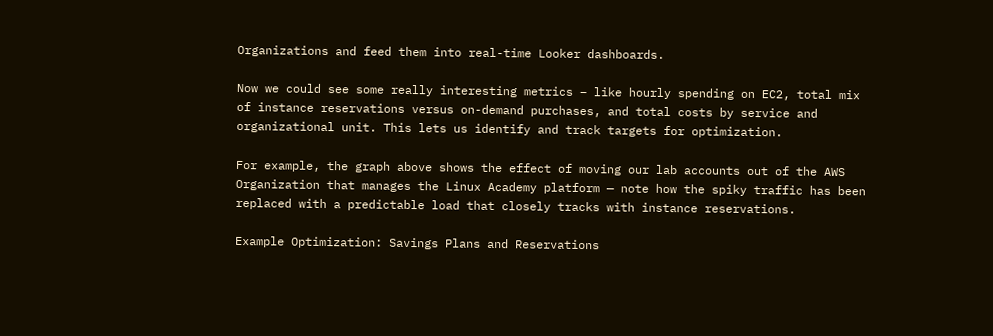Organizations and feed them into real-time Looker dashboards.

Now we could see some really interesting metrics – like hourly spending on EC2, total mix of instance reservations versus on-demand purchases, and total costs by service and organizational unit. This lets us identify and track targets for optimization.

For example, the graph above shows the effect of moving our lab accounts out of the AWS Organization that manages the Linux Academy platform — note how the spiky traffic has been replaced with a predictable load that closely tracks with instance reservations.

Example Optimization: Savings Plans and Reservations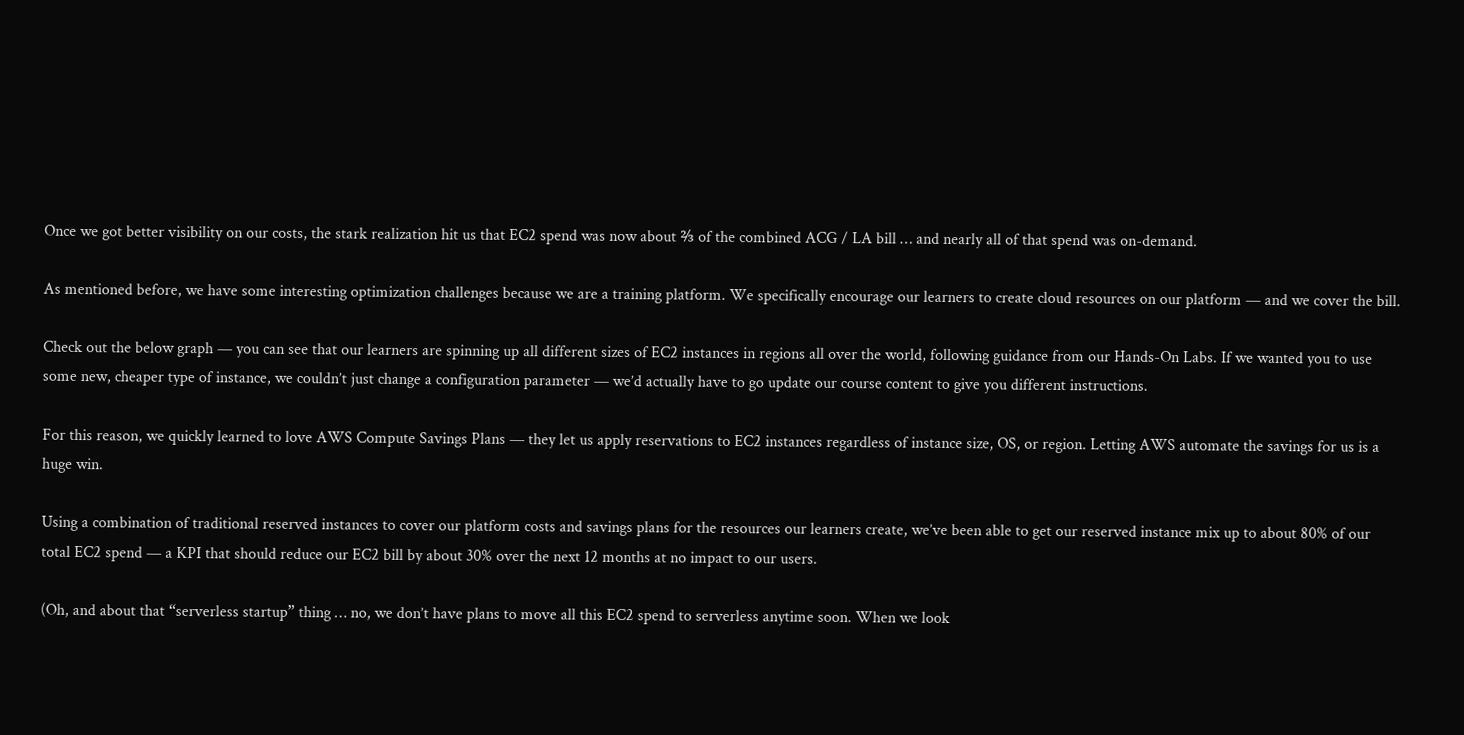Once we got better visibility on our costs, the stark realization hit us that EC2 spend was now about ⅔ of the combined ACG / LA bill … and nearly all of that spend was on-demand.

As mentioned before, we have some interesting optimization challenges because we are a training platform. We specifically encourage our learners to create cloud resources on our platform — and we cover the bill.

Check out the below graph — you can see that our learners are spinning up all different sizes of EC2 instances in regions all over the world, following guidance from our Hands-On Labs. If we wanted you to use some new, cheaper type of instance, we couldn’t just change a configuration parameter — we’d actually have to go update our course content to give you different instructions.

For this reason, we quickly learned to love AWS Compute Savings Plans — they let us apply reservations to EC2 instances regardless of instance size, OS, or region. Letting AWS automate the savings for us is a huge win.

Using a combination of traditional reserved instances to cover our platform costs and savings plans for the resources our learners create, we’ve been able to get our reserved instance mix up to about 80% of our total EC2 spend — a KPI that should reduce our EC2 bill by about 30% over the next 12 months at no impact to our users.

(Oh, and about that “serverless startup” thing … no, we don’t have plans to move all this EC2 spend to serverless anytime soon. When we look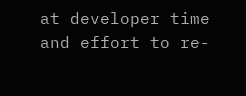at developer time and effort to re-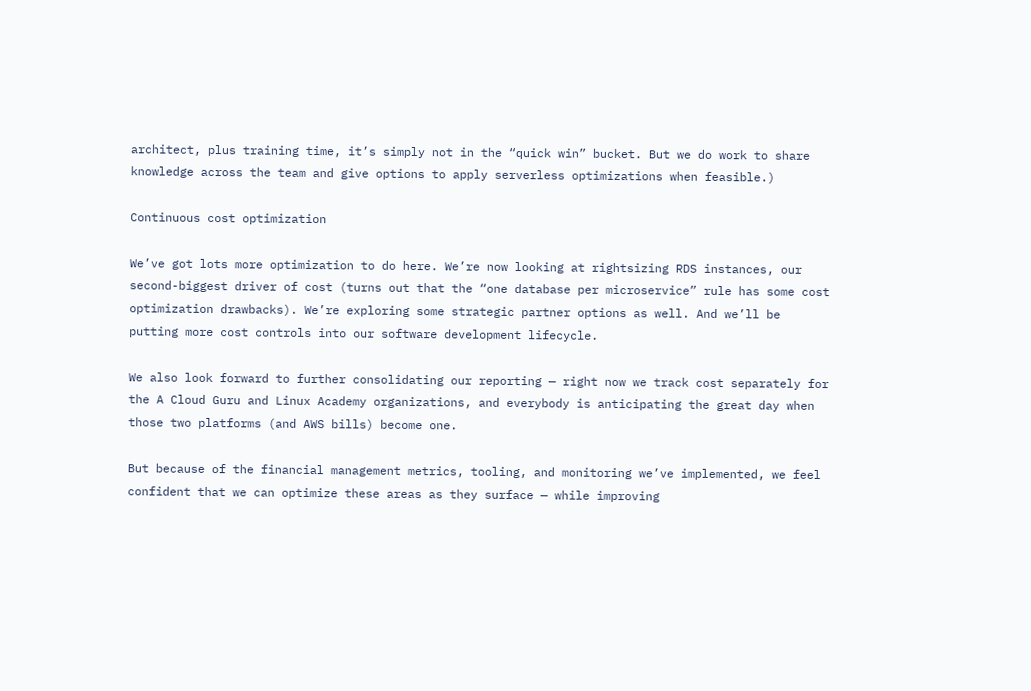architect, plus training time, it’s simply not in the “quick win” bucket. But we do work to share knowledge across the team and give options to apply serverless optimizations when feasible.)

Continuous cost optimization

We’ve got lots more optimization to do here. We’re now looking at rightsizing RDS instances, our second-biggest driver of cost (turns out that the “one database per microservice” rule has some cost optimization drawbacks). We’re exploring some strategic partner options as well. And we’ll be putting more cost controls into our software development lifecycle.

We also look forward to further consolidating our reporting — right now we track cost separately for the A Cloud Guru and Linux Academy organizations, and everybody is anticipating the great day when those two platforms (and AWS bills) become one.

But because of the financial management metrics, tooling, and monitoring we’ve implemented, we feel confident that we can optimize these areas as they surface — while improving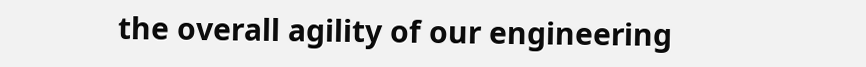the overall agility of our engineering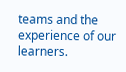teams and the experience of our learners.